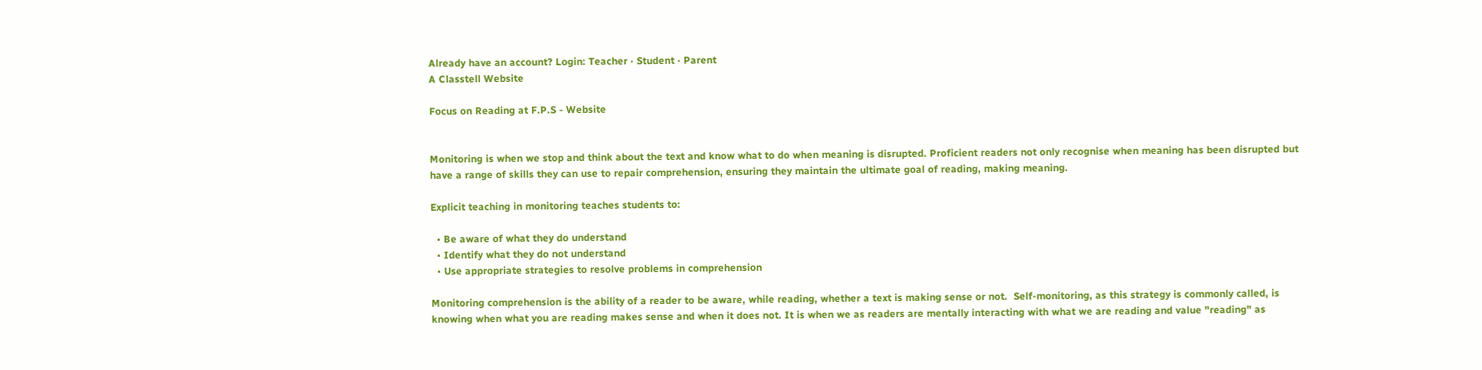Already have an account? Login: Teacher · Student · Parent
A Classtell Website

Focus on Reading at F.P.S - Website


Monitoring is when we stop and think about the text and know what to do when meaning is disrupted. Proficient readers not only recognise when meaning has been disrupted but have a range of skills they can use to repair comprehension, ensuring they maintain the ultimate goal of reading, making meaning.

Explicit teaching in monitoring teaches students to:

  • Be aware of what they do understand
  • Identify what they do not understand
  • Use appropriate strategies to resolve problems in comprehension

Monitoring comprehension is the ability of a reader to be aware, while reading, whether a text is making sense or not.  Self-monitoring, as this strategy is commonly called, is knowing when what you are reading makes sense and when it does not. It is when we as readers are mentally interacting with what we are reading and value "reading" as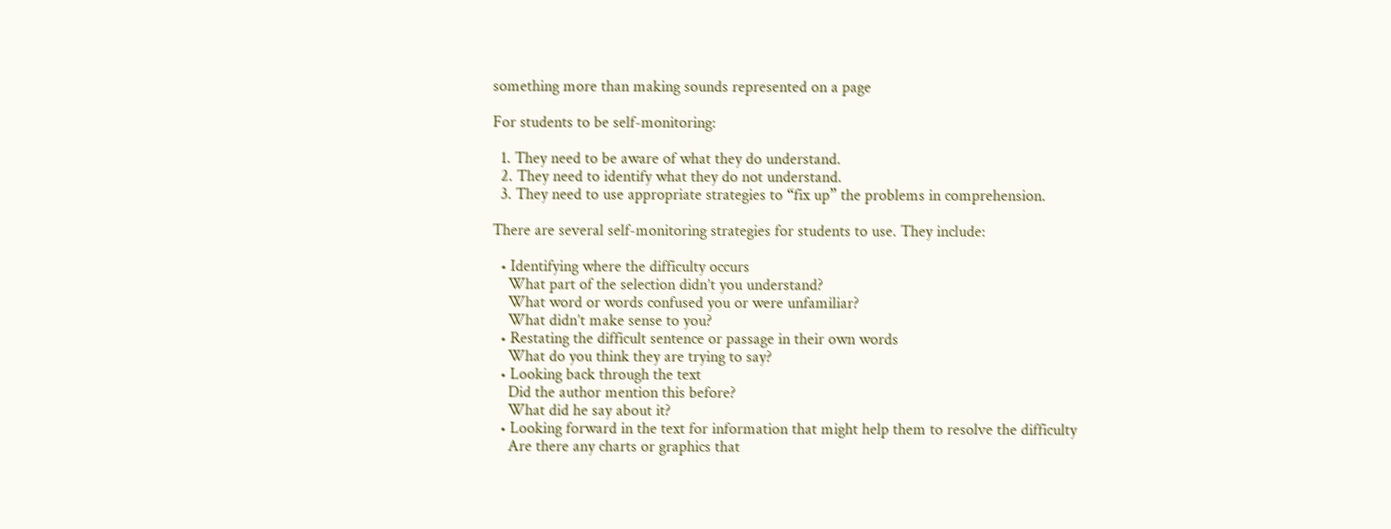something more than making sounds represented on a page

For students to be self-monitoring:

  1. They need to be aware of what they do understand.
  2. They need to identify what they do not understand.
  3. They need to use appropriate strategies to “fix up” the problems in comprehension.

There are several self-monitoring strategies for students to use. They include:

  • Identifying where the difficulty occurs
    What part of the selection didn’t you understand?
    What word or words confused you or were unfamiliar?
    What didn’t make sense to you?
  • Restating the difficult sentence or passage in their own words
    What do you think they are trying to say?
  • Looking back through the text
    Did the author mention this before?
    What did he say about it?
  • Looking forward in the text for information that might help them to resolve the difficulty
    Are there any charts or graphics that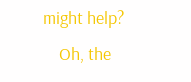might help?
    Oh, the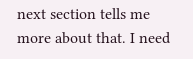next section tells me more about that. I need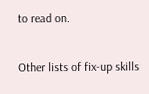to read on.

Other lists of fix-up skills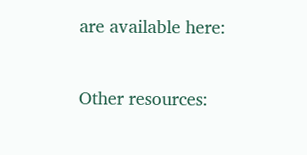are available here:

Other resources: